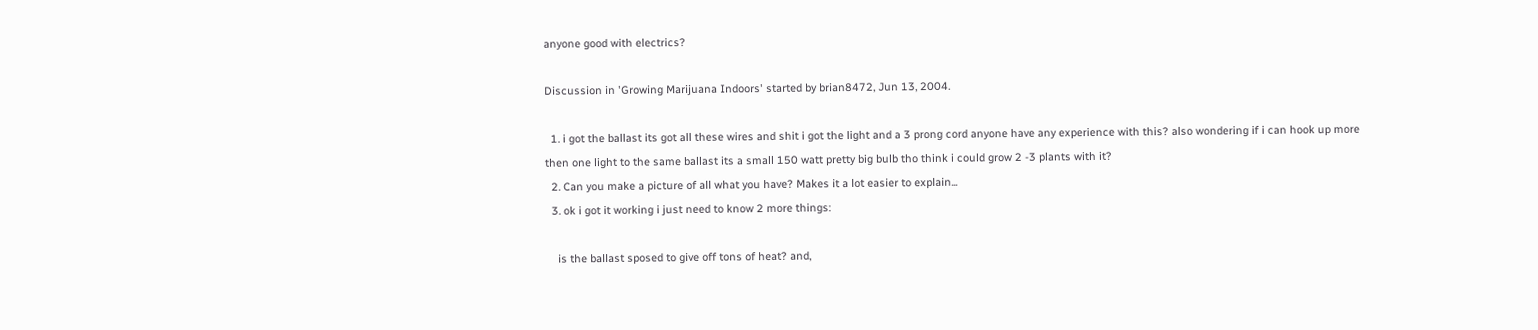anyone good with electrics?

Discussion in 'Growing Marijuana Indoors' started by brian8472, Jun 13, 2004.

  1. i got the ballast its got all these wires and shit i got the light and a 3 prong cord anyone have any experience with this? also wondering if i can hook up more then one light to the same ballast its a small 150 watt pretty big bulb tho think i could grow 2 -3 plants with it?
  2. Can you make a picture of all what you have? Makes it a lot easier to explain...
  3. ok i got it working i just need to know 2 more things:

    is the ballast sposed to give off tons of heat? and,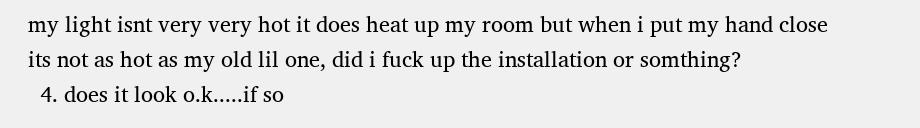my light isnt very very hot it does heat up my room but when i put my hand close its not as hot as my old lil one, did i fuck up the installation or somthing?
  4. does it look o.k.....if so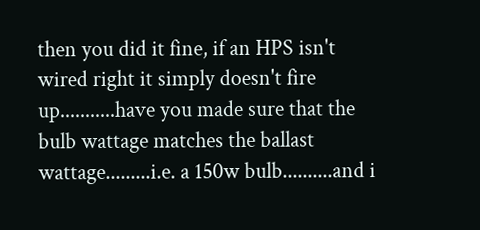then you did it fine, if an HPS isn't wired right it simply doesn't fire up...........have you made sure that the bulb wattage matches the ballast wattage.........i.e. a 150w bulb..........and i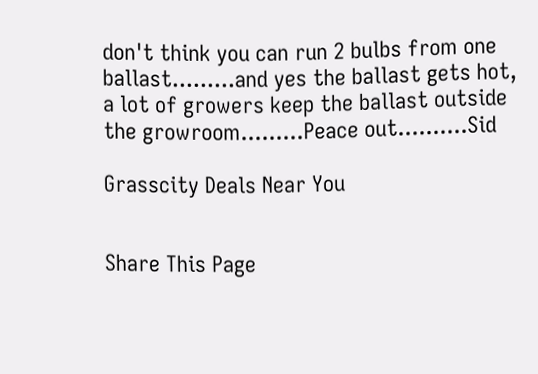don't think you can run 2 bulbs from one ballast.........and yes the ballast gets hot, a lot of growers keep the ballast outside the growroom.........Peace out..........Sid

Grasscity Deals Near You


Share This Page